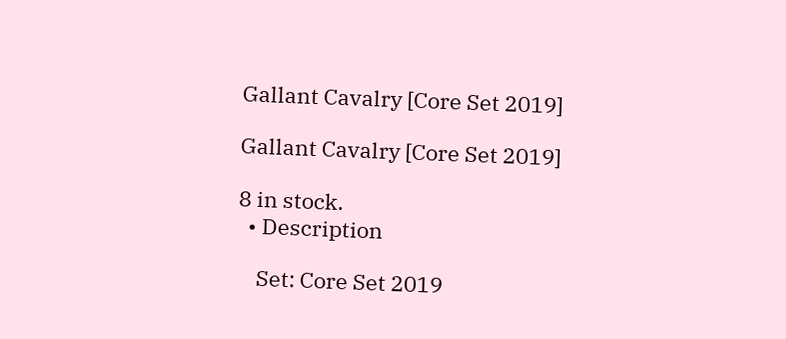Gallant Cavalry [Core Set 2019]

Gallant Cavalry [Core Set 2019]

8 in stock.
  • Description

    Set: Core Set 2019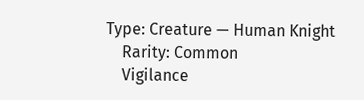Type: Creature — Human Knight
    Rarity: Common
    Vigilance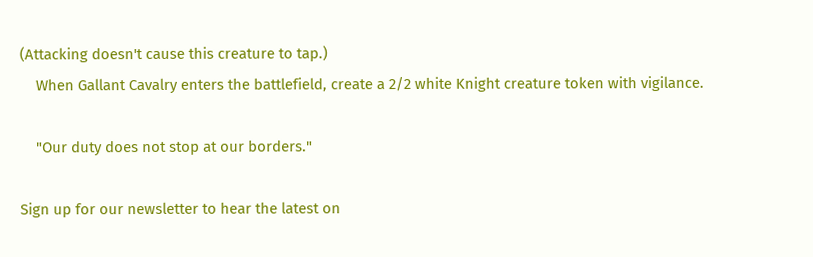(Attacking doesn't cause this creature to tap.)
    When Gallant Cavalry enters the battlefield, create a 2/2 white Knight creature token with vigilance.

    "Our duty does not stop at our borders."

Sign up for our newsletter to hear the latest on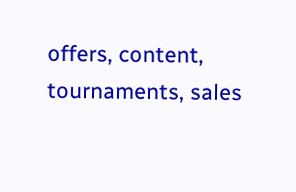offers, content, tournaments, sales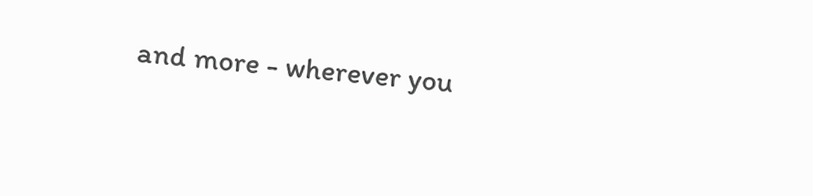and more - wherever you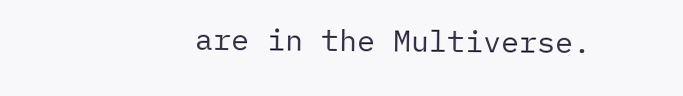are in the Multiverse.